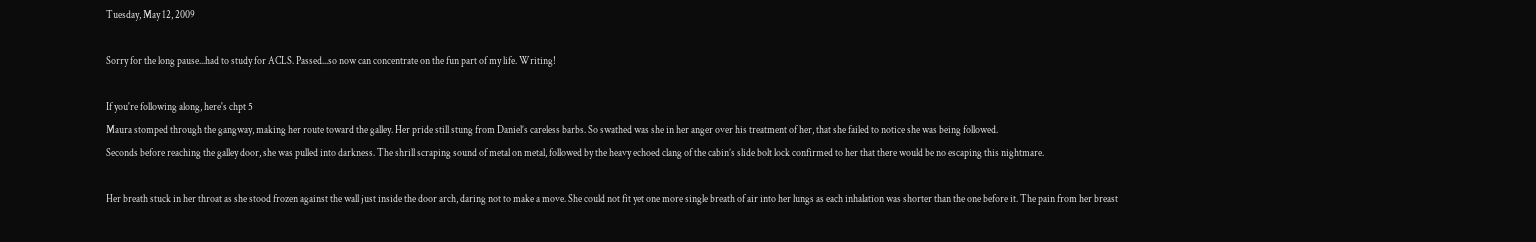Tuesday, May 12, 2009

Sorry for the long pause...had to study for ACLS. Passed...so now can concentrate on the fun part of my life. Writing!

If you're following along, here's chpt 5
Maura stomped through the gangway, making her route toward the galley. Her pride still stung from Daniel’s careless barbs. So swathed was she in her anger over his treatment of her, that she failed to notice she was being followed.
Seconds before reaching the galley door, she was pulled into darkness. The shrill scraping sound of metal on metal, followed by the heavy echoed clang of the cabin’s slide bolt lock confirmed to her that there would be no escaping this nightmare.

Her breath stuck in her throat as she stood frozen against the wall just inside the door arch, daring not to make a move. She could not fit yet one more single breath of air into her lungs as each inhalation was shorter than the one before it. The pain from her breast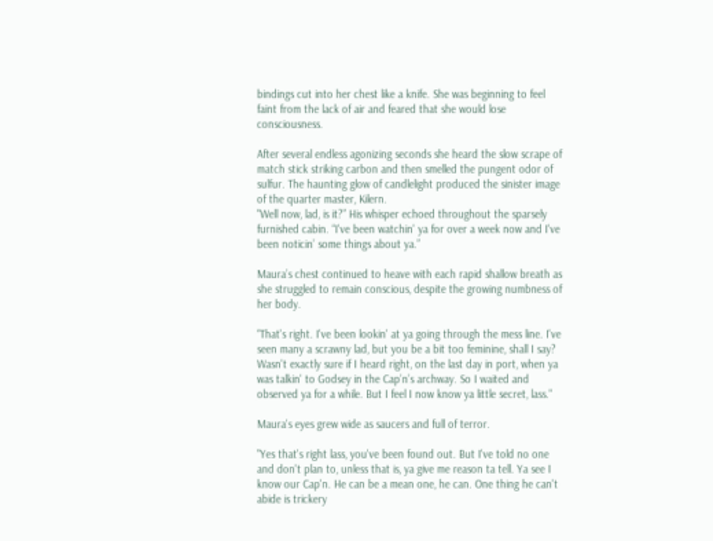bindings cut into her chest like a knife. She was beginning to feel faint from the lack of air and feared that she would lose consciousness.

After several endless agonizing seconds she heard the slow scrape of match stick striking carbon and then smelled the pungent odor of sulfur. The haunting glow of candlelight produced the sinister image of the quarter master, Kilern.
"Well now, lad, is it?” His whisper echoed throughout the sparsely furnished cabin. “I've been watchin' ya for over a week now and I've been noticin’ some things about ya.”

Maura’s chest continued to heave with each rapid shallow breath as she struggled to remain conscious, despite the growing numbness of her body.

“That's right. I've been lookin' at ya going through the mess line. I've seen many a scrawny lad, but you be a bit too feminine, shall I say? Wasn't exactly sure if I heard right, on the last day in port, when ya was talkin' to Godsey in the Cap’n’s archway. So I waited and observed ya for a while. But I feel I now know ya little secret, lass."

Maura's eyes grew wide as saucers and full of terror.

"Yes that's right lass, you've been found out. But I've told no one and don't plan to, unless that is, ya give me reason ta tell. Ya see I know our Cap'n. He can be a mean one, he can. One thing he can't abide is trickery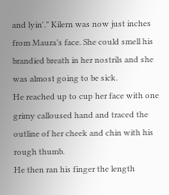and lyin'." Kilern was now just inches from Maura’s face. She could smell his brandied breath in her nostrils and she was almost going to be sick.
He reached up to cup her face with one grimy calloused hand and traced the outline of her cheek and chin with his rough thumb.
He then ran his finger the length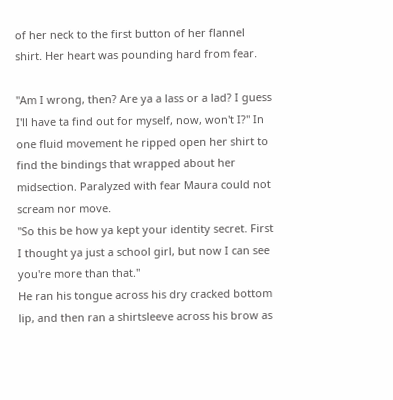of her neck to the first button of her flannel shirt. Her heart was pounding hard from fear.

"Am I wrong, then? Are ya a lass or a lad? I guess I'll have ta find out for myself, now, won't I?" In one fluid movement he ripped open her shirt to find the bindings that wrapped about her midsection. Paralyzed with fear Maura could not scream nor move.
"So this be how ya kept your identity secret. First I thought ya just a school girl, but now I can see you're more than that."
He ran his tongue across his dry cracked bottom lip, and then ran a shirtsleeve across his brow as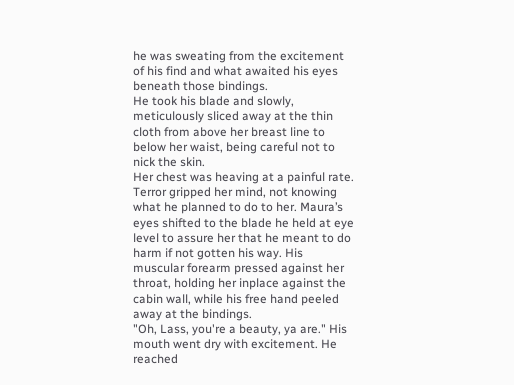he was sweating from the excitement of his find and what awaited his eyes beneath those bindings.
He took his blade and slowly, meticulously sliced away at the thin cloth from above her breast line to below her waist, being careful not to nick the skin.
Her chest was heaving at a painful rate. Terror gripped her mind, not knowing what he planned to do to her. Maura’s eyes shifted to the blade he held at eye level to assure her that he meant to do harm if not gotten his way. His muscular forearm pressed against her throat, holding her inplace against the cabin wall, while his free hand peeled away at the bindings.
"Oh, Lass, you're a beauty, ya are." His mouth went dry with excitement. He reached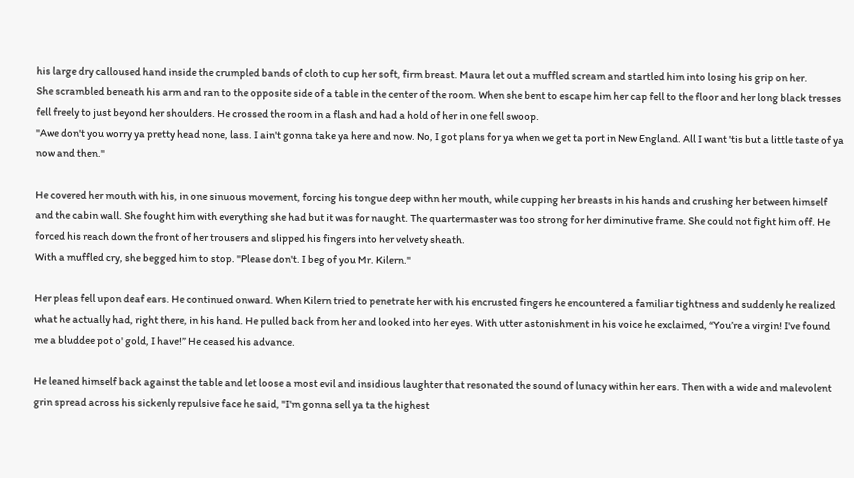his large dry calloused hand inside the crumpled bands of cloth to cup her soft, firm breast. Maura let out a muffled scream and startled him into losing his grip on her.
She scrambled beneath his arm and ran to the opposite side of a table in the center of the room. When she bent to escape him her cap fell to the floor and her long black tresses fell freely to just beyond her shoulders. He crossed the room in a flash and had a hold of her in one fell swoop.
"Awe don't you worry ya pretty head none, lass. I ain't gonna take ya here and now. No, I got plans for ya when we get ta port in New England. All I want 'tis but a little taste of ya now and then."

He covered her mouth with his, in one sinuous movement, forcing his tongue deep withn her mouth, while cupping her breasts in his hands and crushing her between himself and the cabin wall. She fought him with everything she had but it was for naught. The quartermaster was too strong for her diminutive frame. She could not fight him off. He forced his reach down the front of her trousers and slipped his fingers into her velvety sheath.
With a muffled cry, she begged him to stop. "Please don't. I beg of you Mr. Kilern."

Her pleas fell upon deaf ears. He continued onward. When Kilern tried to penetrate her with his encrusted fingers he encountered a familiar tightness and suddenly he realized what he actually had, right there, in his hand. He pulled back from her and looked into her eyes. With utter astonishment in his voice he exclaimed, “You’re a virgin! I've found me a bluddee pot o' gold, I have!” He ceased his advance.

He leaned himself back against the table and let loose a most evil and insidious laughter that resonated the sound of lunacy within her ears. Then with a wide and malevolent grin spread across his sickenly repulsive face he said, "I'm gonna sell ya ta the highest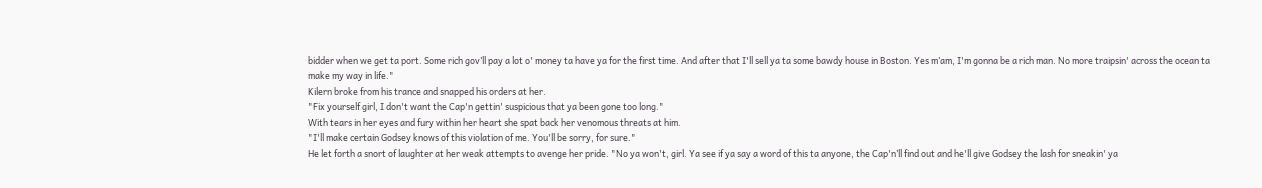bidder when we get ta port. Some rich gov’ll pay a lot o' money ta have ya for the first time. And after that I'll sell ya ta some bawdy house in Boston. Yes m’am, I'm gonna be a rich man. No more traipsin' across the ocean ta make my way in life."
Kilern broke from his trance and snapped his orders at her.
"Fix yourself girl, I don't want the Cap'n gettin' suspicious that ya been gone too long."
With tears in her eyes and fury within her heart she spat back her venomous threats at him.
"I'll make certain Godsey knows of this violation of me. You'll be sorry, for sure."
He let forth a snort of laughter at her weak attempts to avenge her pride. "No ya won't, girl. Ya see if ya say a word of this ta anyone, the Cap'n’ll find out and he'll give Godsey the lash for sneakin' ya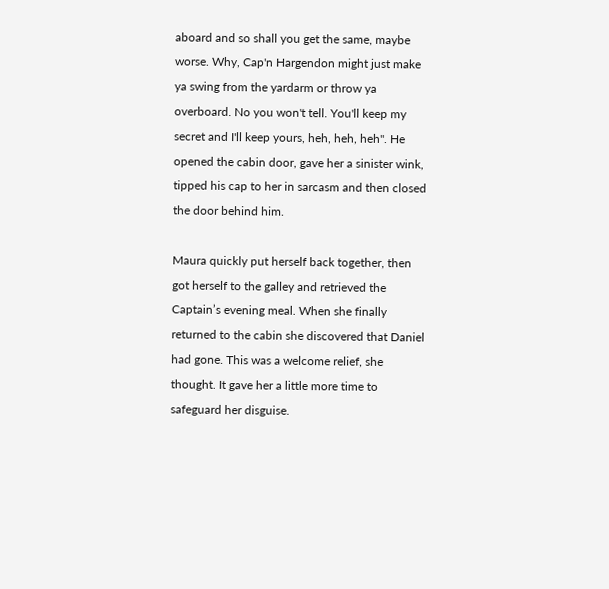aboard and so shall you get the same, maybe worse. Why, Cap'n Hargendon might just make ya swing from the yardarm or throw ya overboard. No you won't tell. You'll keep my secret and I'll keep yours, heh, heh, heh". He opened the cabin door, gave her a sinister wink, tipped his cap to her in sarcasm and then closed the door behind him.

Maura quickly put herself back together, then got herself to the galley and retrieved the Captain’s evening meal. When she finally returned to the cabin she discovered that Daniel had gone. This was a welcome relief, she thought. It gave her a little more time to safeguard her disguise.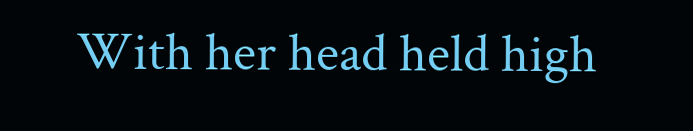With her head held high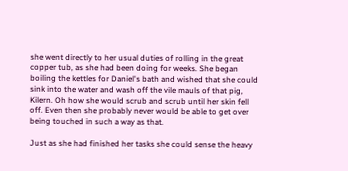she went directly to her usual duties of rolling in the great copper tub, as she had been doing for weeks. She began boiling the kettles for Daniel's bath and wished that she could sink into the water and wash off the vile mauls of that pig, Kilern. Oh how she would scrub and scrub until her skin fell off. Even then she probably never would be able to get over being touched in such a way as that.

Just as she had finished her tasks she could sense the heavy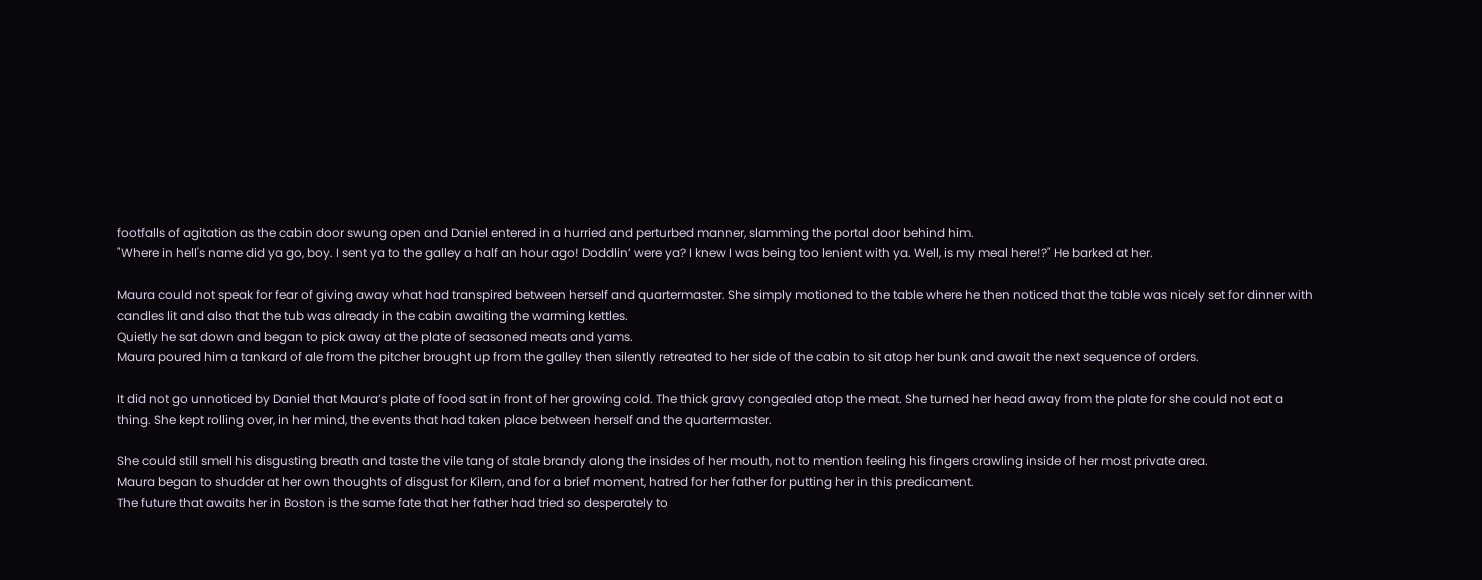footfalls of agitation as the cabin door swung open and Daniel entered in a hurried and perturbed manner, slamming the portal door behind him.
"Where in hell's name did ya go, boy. I sent ya to the galley a half an hour ago! Doddlin’ were ya? I knew I was being too lenient with ya. Well, is my meal here!?" He barked at her.

Maura could not speak for fear of giving away what had transpired between herself and quartermaster. She simply motioned to the table where he then noticed that the table was nicely set for dinner with candles lit and also that the tub was already in the cabin awaiting the warming kettles.
Quietly he sat down and began to pick away at the plate of seasoned meats and yams.
Maura poured him a tankard of ale from the pitcher brought up from the galley then silently retreated to her side of the cabin to sit atop her bunk and await the next sequence of orders.

It did not go unnoticed by Daniel that Maura’s plate of food sat in front of her growing cold. The thick gravy congealed atop the meat. She turned her head away from the plate for she could not eat a thing. She kept rolling over, in her mind, the events that had taken place between herself and the quartermaster.

She could still smell his disgusting breath and taste the vile tang of stale brandy along the insides of her mouth, not to mention feeling his fingers crawling inside of her most private area.
Maura began to shudder at her own thoughts of disgust for Kilern, and for a brief moment, hatred for her father for putting her in this predicament.
The future that awaits her in Boston is the same fate that her father had tried so desperately to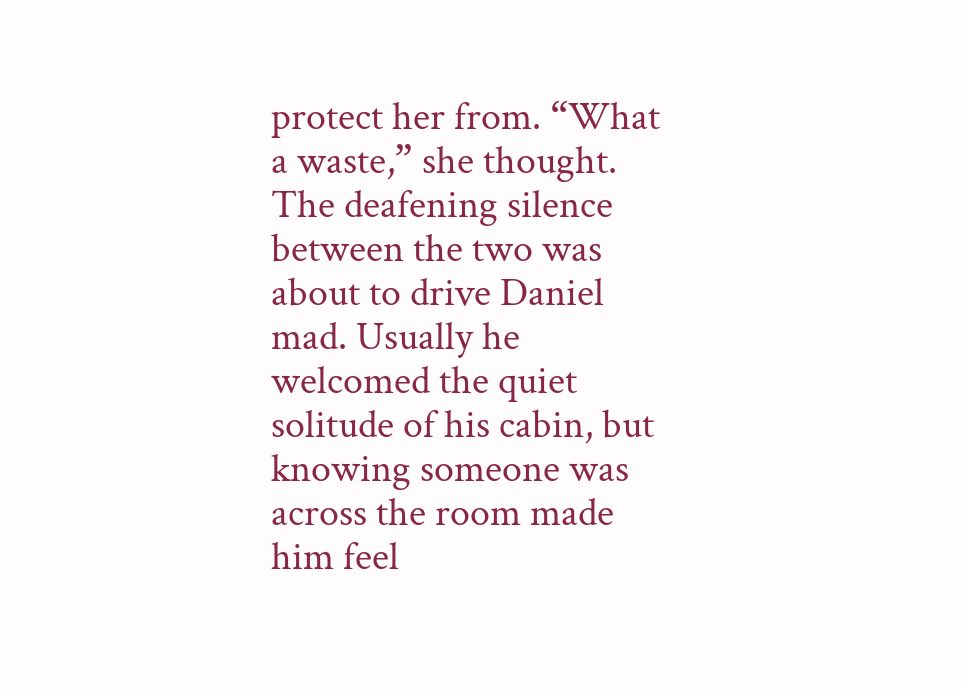protect her from. “What a waste,” she thought.
The deafening silence between the two was about to drive Daniel mad. Usually he welcomed the quiet solitude of his cabin, but knowing someone was across the room made him feel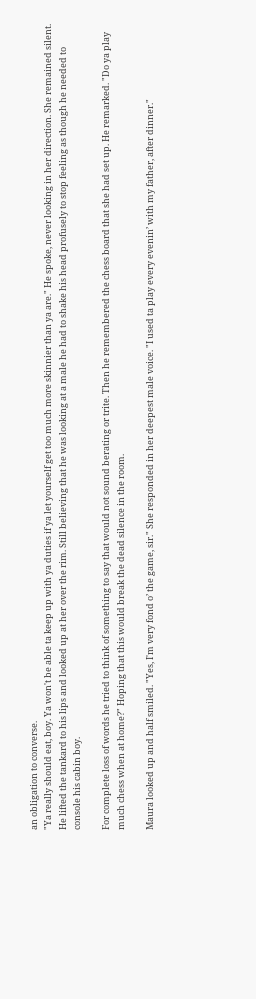an obligation to converse.
"Ya really should eat, boy. Ya won't be able ta keep up with ya duties if ya let yourself get too much more skinnier than ya are." He spoke, never looking in her direction. She remained silent.
He lifted the tankard to his lips and looked up at her over the rim. Still believing that he was looking at a male he had to shake his head profusely to stop feeling as though he needed to console his cabin boy.

For complete loss of words he tried to think of something to say that would not sound berating or trite. Then he remembered the chess board that she had set up. He remarked. "Do ya play much chess when at home?" Hoping that this would break the dead silence in the room.

Maura looked up and half smiled. "Yes, I'm very fond o’ the game, sir." She responded in her deepest male voice. "I used ta play every evenin’ with my father, after dinner."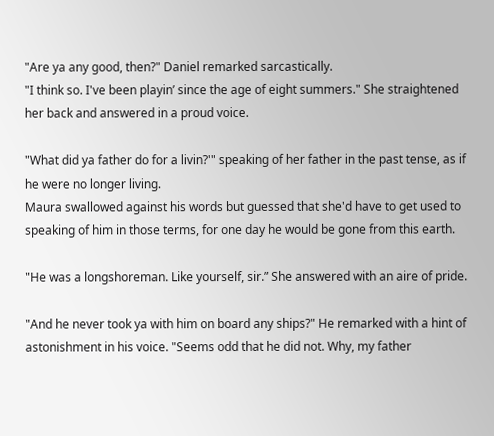"Are ya any good, then?" Daniel remarked sarcastically.
"I think so. I've been playin’ since the age of eight summers." She straightened her back and answered in a proud voice.

"What did ya father do for a livin?'" speaking of her father in the past tense, as if he were no longer living.
Maura swallowed against his words but guessed that she'd have to get used to speaking of him in those terms, for one day he would be gone from this earth.

"He was a longshoreman. Like yourself, sir.” She answered with an aire of pride.

"And he never took ya with him on board any ships?" He remarked with a hint of astonishment in his voice. "Seems odd that he did not. Why, my father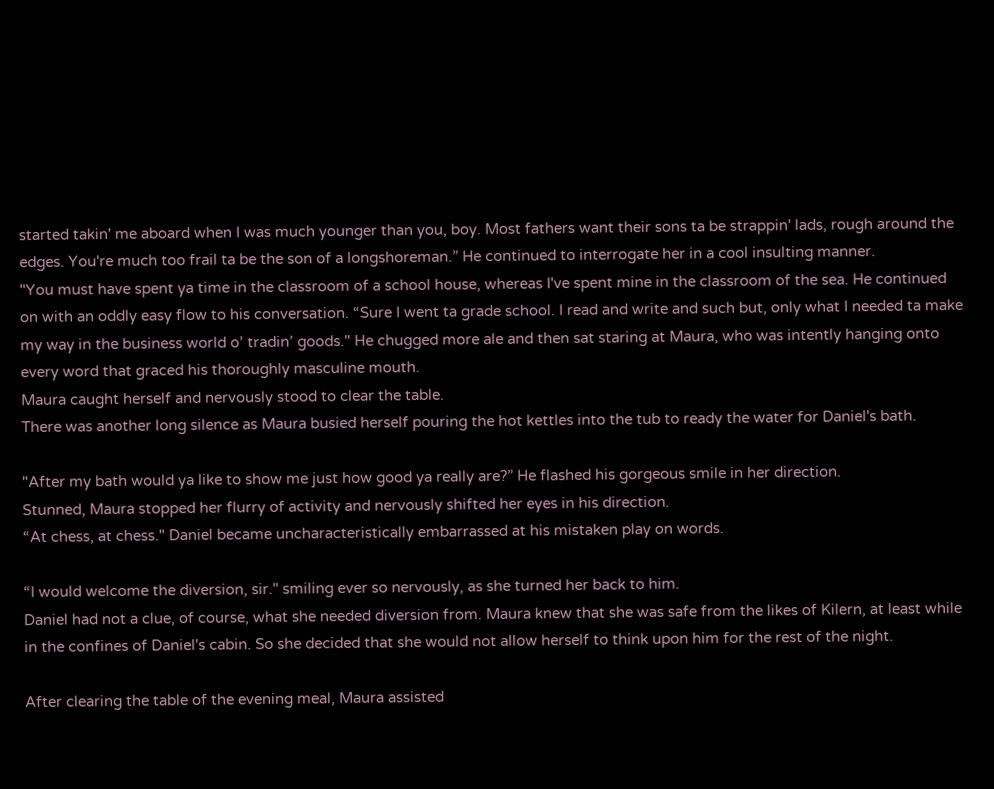started takin' me aboard when I was much younger than you, boy. Most fathers want their sons ta be strappin' lads, rough around the edges. You're much too frail ta be the son of a longshoreman.” He continued to interrogate her in a cool insulting manner.
"You must have spent ya time in the classroom of a school house, whereas I've spent mine in the classroom of the sea. He continued on with an oddly easy flow to his conversation. “Sure I went ta grade school. I read and write and such but, only what I needed ta make my way in the business world o’ tradin’ goods." He chugged more ale and then sat staring at Maura, who was intently hanging onto every word that graced his thoroughly masculine mouth.
Maura caught herself and nervously stood to clear the table.
There was another long silence as Maura busied herself pouring the hot kettles into the tub to ready the water for Daniel's bath.

"After my bath would ya like to show me just how good ya really are?” He flashed his gorgeous smile in her direction.
Stunned, Maura stopped her flurry of activity and nervously shifted her eyes in his direction.
“At chess, at chess." Daniel became uncharacteristically embarrassed at his mistaken play on words.

“I would welcome the diversion, sir." smiling ever so nervously, as she turned her back to him.
Daniel had not a clue, of course, what she needed diversion from. Maura knew that she was safe from the likes of Kilern, at least while in the confines of Daniel's cabin. So she decided that she would not allow herself to think upon him for the rest of the night.

After clearing the table of the evening meal, Maura assisted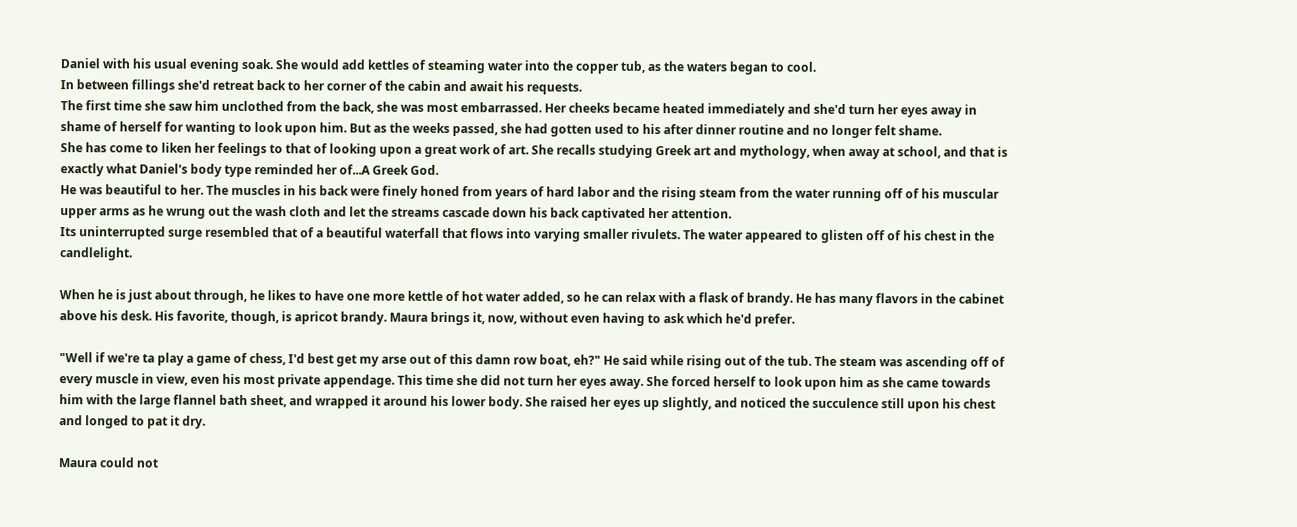Daniel with his usual evening soak. She would add kettles of steaming water into the copper tub, as the waters began to cool.
In between fillings she'd retreat back to her corner of the cabin and await his requests.
The first time she saw him unclothed from the back, she was most embarrassed. Her cheeks became heated immediately and she'd turn her eyes away in shame of herself for wanting to look upon him. But as the weeks passed, she had gotten used to his after dinner routine and no longer felt shame.
She has come to liken her feelings to that of looking upon a great work of art. She recalls studying Greek art and mythology, when away at school, and that is exactly what Daniel's body type reminded her of...A Greek God.
He was beautiful to her. The muscles in his back were finely honed from years of hard labor and the rising steam from the water running off of his muscular upper arms as he wrung out the wash cloth and let the streams cascade down his back captivated her attention.
Its uninterrupted surge resembled that of a beautiful waterfall that flows into varying smaller rivulets. The water appeared to glisten off of his chest in the candlelight.

When he is just about through, he likes to have one more kettle of hot water added, so he can relax with a flask of brandy. He has many flavors in the cabinet above his desk. His favorite, though, is apricot brandy. Maura brings it, now, without even having to ask which he'd prefer.

"Well if we're ta play a game of chess, I'd best get my arse out of this damn row boat, eh?" He said while rising out of the tub. The steam was ascending off of every muscle in view, even his most private appendage. This time she did not turn her eyes away. She forced herself to look upon him as she came towards him with the large flannel bath sheet, and wrapped it around his lower body. She raised her eyes up slightly, and noticed the succulence still upon his chest and longed to pat it dry.

Maura could not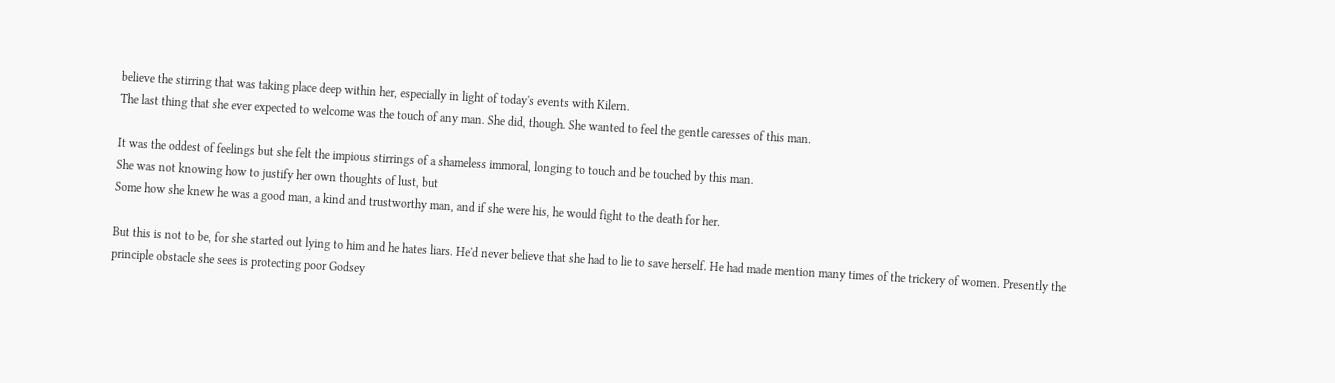believe the stirring that was taking place deep within her, especially in light of today's events with Kilern.
The last thing that she ever expected to welcome was the touch of any man. She did, though. She wanted to feel the gentle caresses of this man.

It was the oddest of feelings but she felt the impious stirrings of a shameless immoral, longing to touch and be touched by this man.
She was not knowing how to justify her own thoughts of lust, but
Some how she knew he was a good man, a kind and trustworthy man, and if she were his, he would fight to the death for her.

But this is not to be, for she started out lying to him and he hates liars. He'd never believe that she had to lie to save herself. He had made mention many times of the trickery of women. Presently the principle obstacle she sees is protecting poor Godsey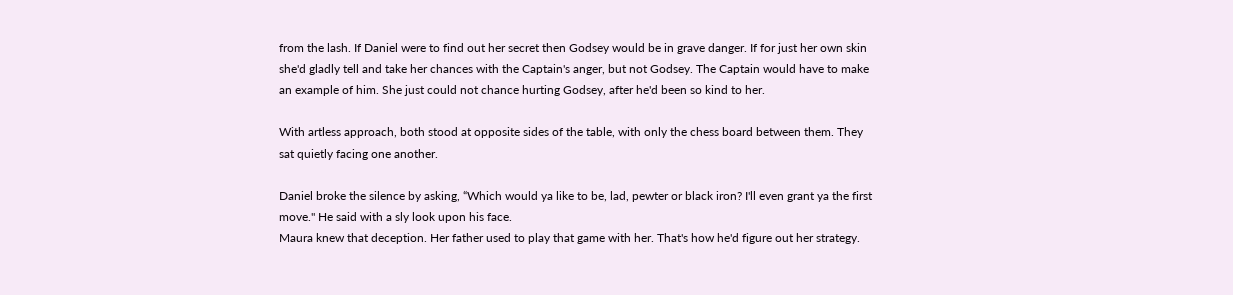from the lash. If Daniel were to find out her secret then Godsey would be in grave danger. If for just her own skin she'd gladly tell and take her chances with the Captain's anger, but not Godsey. The Captain would have to make an example of him. She just could not chance hurting Godsey, after he'd been so kind to her.

With artless approach, both stood at opposite sides of the table, with only the chess board between them. They sat quietly facing one another.

Daniel broke the silence by asking, “Which would ya like to be, lad, pewter or black iron? I'll even grant ya the first move." He said with a sly look upon his face.
Maura knew that deception. Her father used to play that game with her. That's how he'd figure out her strategy.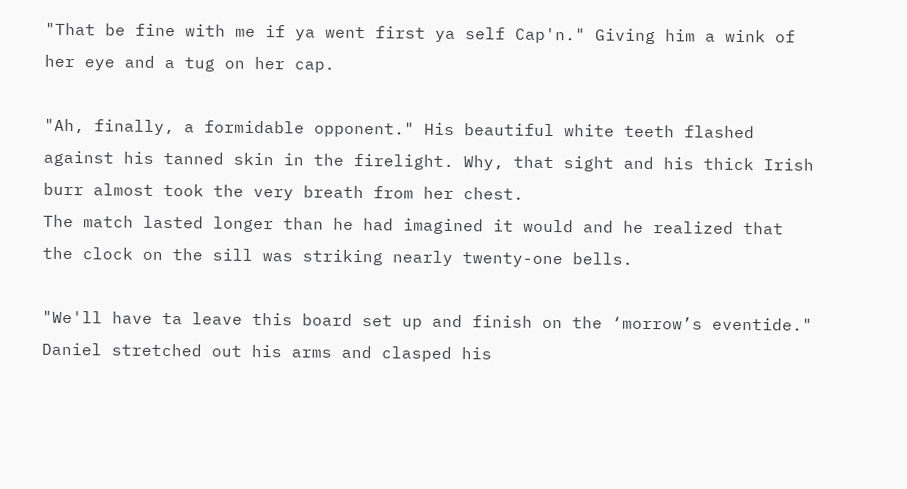"That be fine with me if ya went first ya self Cap'n." Giving him a wink of her eye and a tug on her cap.

"Ah, finally, a formidable opponent." His beautiful white teeth flashed against his tanned skin in the firelight. Why, that sight and his thick Irish burr almost took the very breath from her chest.
The match lasted longer than he had imagined it would and he realized that the clock on the sill was striking nearly twenty-one bells.

"We'll have ta leave this board set up and finish on the ‘morrow’s eventide."
Daniel stretched out his arms and clasped his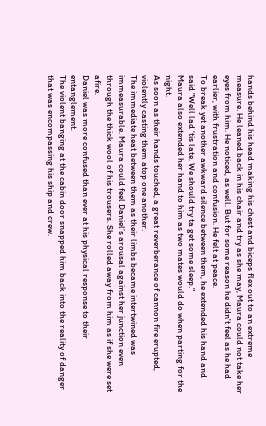hands behind his head making his chest and biceps flex out to an extreme measure. He leaned back in his chair and try as she may, Maura could not take her eyes from him. He noticed, as well. But for some reason he didn't feel as he had earlier, with frustration and confusion. He felt at peace.
To break yet another awkward silence between them, he extended his hand and said "Well lad ‘tis late. We should try ta get some sleep."
Maura also extended her hand to him as two mates would do when parting for the night.
As soon as their hands touched, a great reverberance of cannon fire erupted, violently casting them atop one another.
The immediate heat between them as their limbs became intertwined was immeasurable. Maura could feel Daniel’s arousal against her junction even through the thick wool of his trousers. She rolled away from him as if she were set afire.
Daniel was more confused than ever at his physical response to their entanglement.
The violent banging at the cabin door snapped him back into the reality of danger that was encompassing his ship and crew.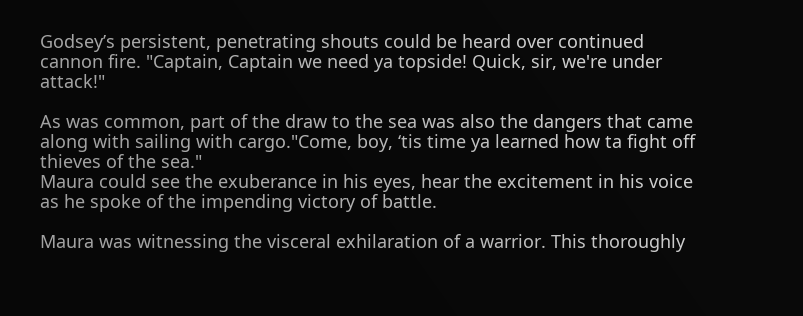Godsey’s persistent, penetrating shouts could be heard over continued cannon fire. "Captain, Captain we need ya topside! Quick, sir, we're under attack!"

As was common, part of the draw to the sea was also the dangers that came along with sailing with cargo."Come, boy, ‘tis time ya learned how ta fight off thieves of the sea."
Maura could see the exuberance in his eyes, hear the excitement in his voice as he spoke of the impending victory of battle.

Maura was witnessing the visceral exhilaration of a warrior. This thoroughly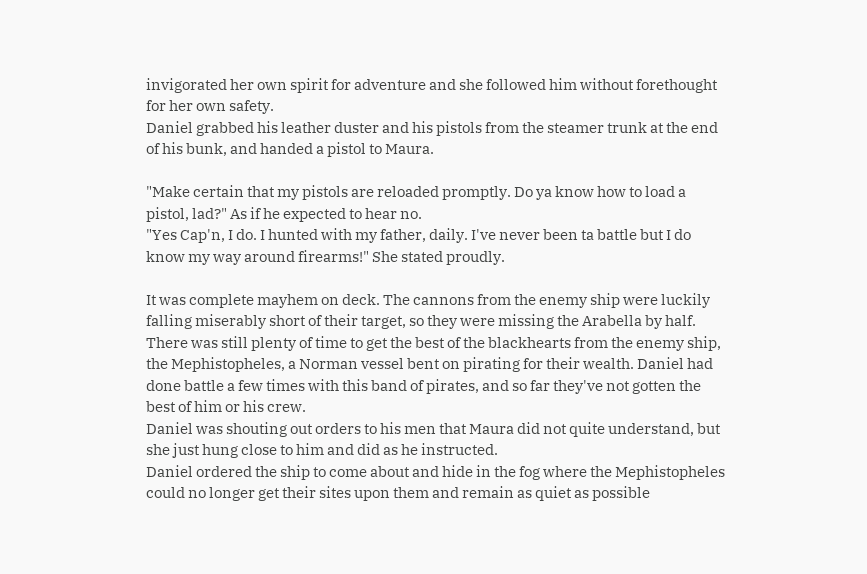invigorated her own spirit for adventure and she followed him without forethought for her own safety.
Daniel grabbed his leather duster and his pistols from the steamer trunk at the end of his bunk, and handed a pistol to Maura.

"Make certain that my pistols are reloaded promptly. Do ya know how to load a pistol, lad?" As if he expected to hear no.
"Yes Cap'n, I do. I hunted with my father, daily. I've never been ta battle but I do know my way around firearms!" She stated proudly.

It was complete mayhem on deck. The cannons from the enemy ship were luckily falling miserably short of their target, so they were missing the Arabella by half. There was still plenty of time to get the best of the blackhearts from the enemy ship, the Mephistopheles, a Norman vessel bent on pirating for their wealth. Daniel had done battle a few times with this band of pirates, and so far they've not gotten the best of him or his crew.
Daniel was shouting out orders to his men that Maura did not quite understand, but she just hung close to him and did as he instructed.
Daniel ordered the ship to come about and hide in the fog where the Mephistopheles could no longer get their sites upon them and remain as quiet as possible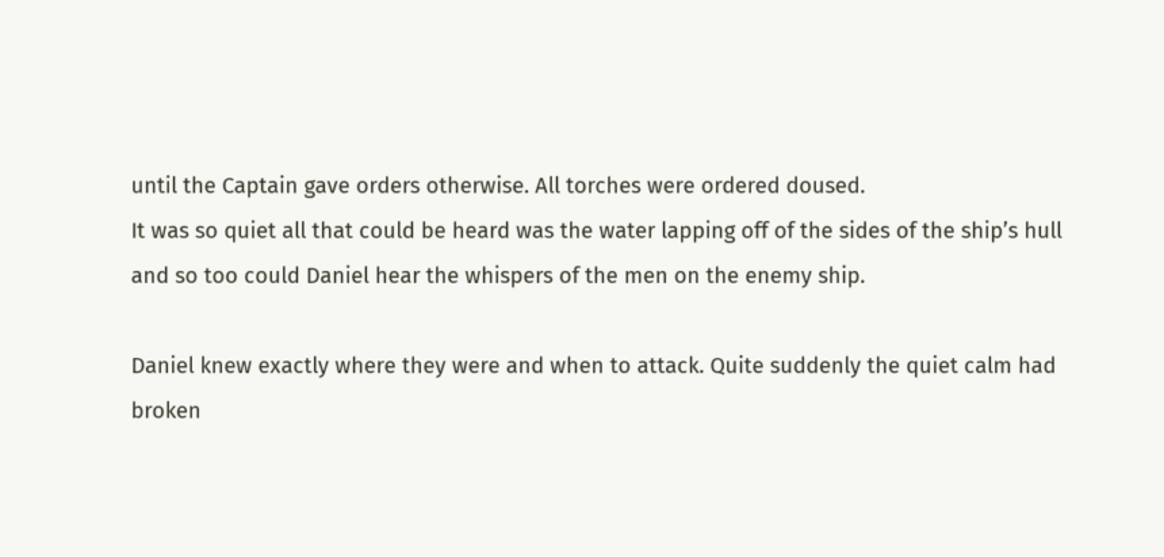until the Captain gave orders otherwise. All torches were ordered doused.
It was so quiet all that could be heard was the water lapping off of the sides of the ship’s hull and so too could Daniel hear the whispers of the men on the enemy ship.

Daniel knew exactly where they were and when to attack. Quite suddenly the quiet calm had broken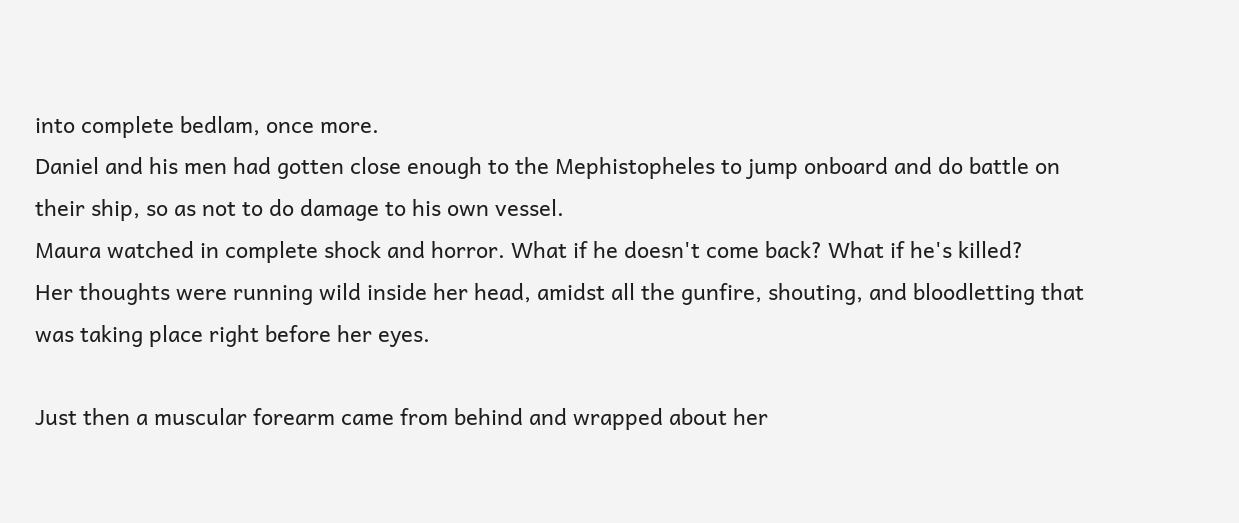into complete bedlam, once more.
Daniel and his men had gotten close enough to the Mephistopheles to jump onboard and do battle on their ship, so as not to do damage to his own vessel.
Maura watched in complete shock and horror. What if he doesn't come back? What if he's killed?
Her thoughts were running wild inside her head, amidst all the gunfire, shouting, and bloodletting that was taking place right before her eyes.

Just then a muscular forearm came from behind and wrapped about her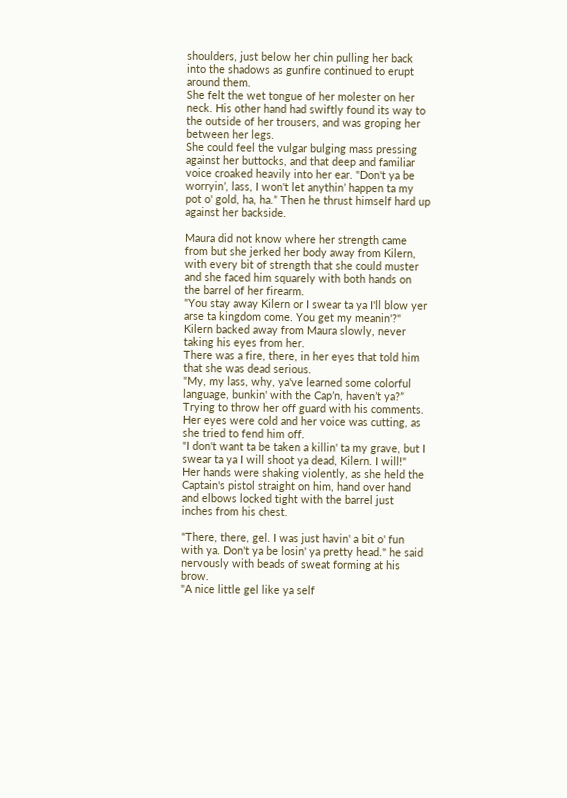shoulders, just below her chin pulling her back into the shadows as gunfire continued to erupt around them.
She felt the wet tongue of her molester on her neck. His other hand had swiftly found its way to the outside of her trousers, and was groping her between her legs.
She could feel the vulgar bulging mass pressing against her buttocks, and that deep and familiar voice croaked heavily into her ear. "Don't ya be worryin’, lass, I won't let anythin’ happen ta my pot o' gold, ha, ha.” Then he thrust himself hard up against her backside.

Maura did not know where her strength came from but she jerked her body away from Kilern, with every bit of strength that she could muster and she faced him squarely with both hands on the barrel of her firearm.
"You stay away Kilern or I swear ta ya I'll blow yer arse ta kingdom come. You get my meanin'?"
Kilern backed away from Maura slowly, never taking his eyes from her.
There was a fire, there, in her eyes that told him that she was dead serious.
"My, my lass, why, ya've learned some colorful language, bunkin' with the Cap’n, haven’t ya?” Trying to throw her off guard with his comments.
Her eyes were cold and her voice was cutting, as she tried to fend him off.
"I don't want ta be taken a killin' ta my grave, but I swear ta ya I will shoot ya dead, Kilern. I will!"
Her hands were shaking violently, as she held the Captain's pistol straight on him, hand over hand and elbows locked tight with the barrel just inches from his chest.

"There, there, gel. I was just havin' a bit o' fun with ya. Don't ya be losin' ya pretty head." he said nervously with beads of sweat forming at his brow.
"A nice little gel like ya self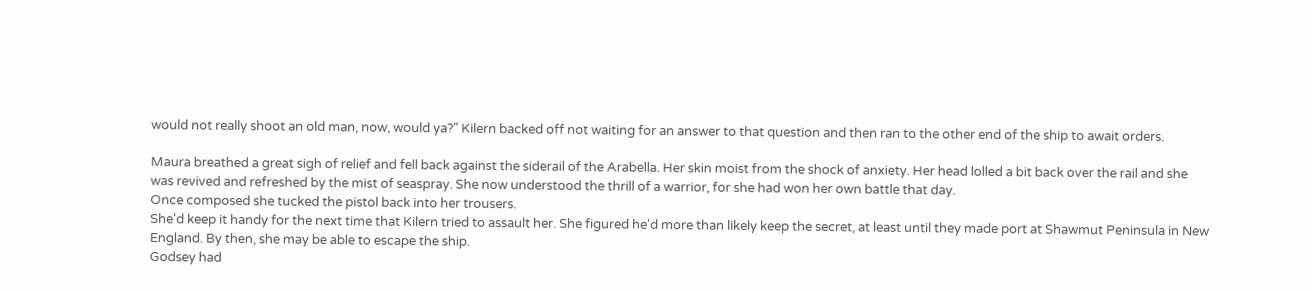would not really shoot an old man, now, would ya?" Kilern backed off not waiting for an answer to that question and then ran to the other end of the ship to await orders.

Maura breathed a great sigh of relief and fell back against the siderail of the Arabella. Her skin moist from the shock of anxiety. Her head lolled a bit back over the rail and she was revived and refreshed by the mist of seaspray. She now understood the thrill of a warrior, for she had won her own battle that day.
Once composed she tucked the pistol back into her trousers.
She'd keep it handy for the next time that Kilern tried to assault her. She figured he'd more than likely keep the secret, at least until they made port at Shawmut Peninsula in New England. By then, she may be able to escape the ship.
Godsey had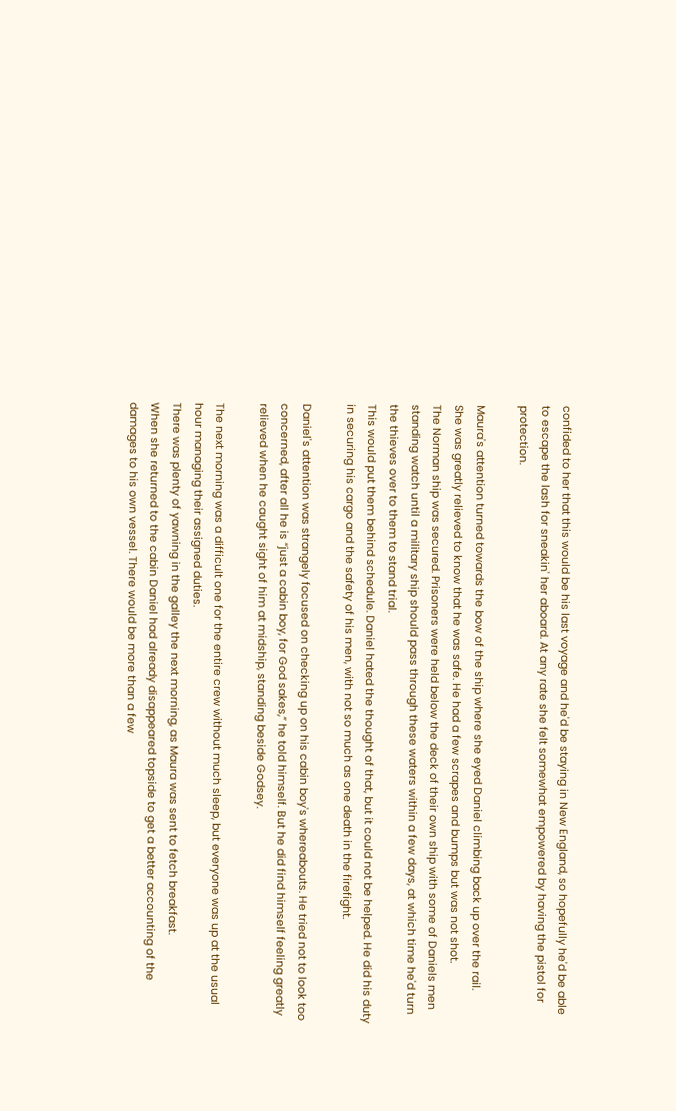confided to her that this would be his last voyage and he'd be staying in New England, so hopefully he'd be able to escape the lash for sneakin' her aboard. At any rate she felt somewhat empowered by having the pistol for protection.

Maura's attention turned towards the bow of the ship where she eyed Daniel climbing back up over the rail.
She was greatly relieved to know that he was safe. He had a few scrapes and bumps but was not shot.
The Norman ship was secured. Prisoners were held below the deck of their own ship with some of Daniels men standing watch until a military ship should pass through these waters within a few days, at which time he'd turn the thieves over to them to stand trial.
This would put them behind schedule. Daniel hated the thought of that, but it could not be helped. He did his duty in securing his cargo and the safety of his men, with not so much as one death in the firefight.

Daniel's attention was strangely focused on checking up on his cabin boy's whereabouts. He tried not to look too concerned, after all he is “just a cabin boy, for God sakes,” he told himself. But he did find himself feeling greatly relieved when he caught sight of him at midship, standing beside Godsey.

The next morning was a difficult one for the entire crew without much sleep, but everyone was up at the usual hour managing their assigned duties.
There was plenty of yawning in the galley the next morning, as Maura was sent to fetch breakfast.
When she returned to the cabin Daniel had already disappeared topside to get a better accounting of the damages to his own vessel. There would be more than a few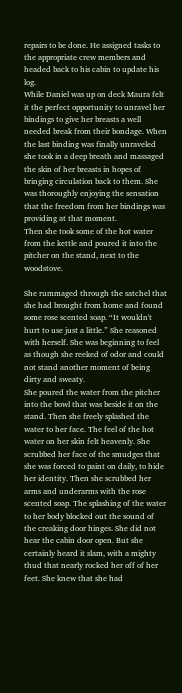repairs to be done. He assigned tasks to the appropriate crew members and headed back to his cabin to update his log.
While Daniel was up on deck Maura felt it the perfect opportunity to unravel her bindings to give her breasts a well needed break from their bondage. When the last binding was finally unraveled she took in a deep breath and massaged the skin of her breasts in hopes of bringing circulation back to them. She was thoroughly enjoying the sensation that the freedom from her bindings was providing at that moment.
Then she took some of the hot water from the kettle and poured it into the pitcher on the stand, next to the woodstove.

She rummaged through the satchel that she had brought from home and found some rose scented soap. “It wouldn't hurt to use just a little.” She reasoned with herself. She was beginning to feel as though she reeked of odor and could not stand another moment of being dirty and sweaty.
She poured the water from the pitcher into the bowl that was beside it on the stand. Then she freely splashed the water to her face. The feel of the hot water on her skin felt heavenly. She scrubbed her face of the smudges that she was forced to paint on daily, to hide her identity. Then she scrubbed her arms and underarms with the rose scented soap. The splashing of the water to her body blocked out the sound of the creaking door hinges. She did not hear the cabin door open. But she certainly heard it slam, with a mighty thud that nearly rocked her off of her feet. She knew that she had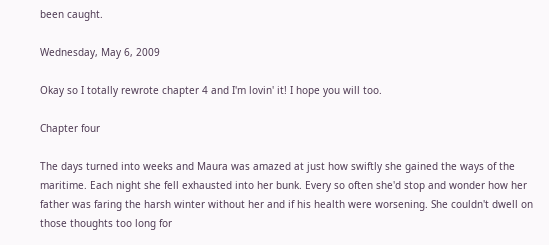been caught.

Wednesday, May 6, 2009

Okay so I totally rewrote chapter 4 and I'm lovin' it! I hope you will too.

Chapter four

The days turned into weeks and Maura was amazed at just how swiftly she gained the ways of the maritime. Each night she fell exhausted into her bunk. Every so often she'd stop and wonder how her father was faring the harsh winter without her and if his health were worsening. She couldn't dwell on those thoughts too long for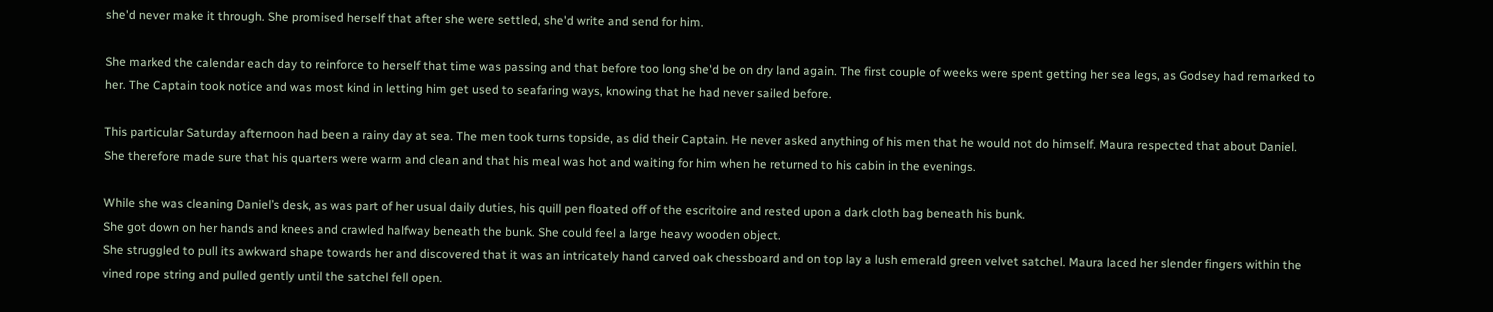she'd never make it through. She promised herself that after she were settled, she'd write and send for him.

She marked the calendar each day to reinforce to herself that time was passing and that before too long she'd be on dry land again. The first couple of weeks were spent getting her sea legs, as Godsey had remarked to her. The Captain took notice and was most kind in letting him get used to seafaring ways, knowing that he had never sailed before.

This particular Saturday afternoon had been a rainy day at sea. The men took turns topside, as did their Captain. He never asked anything of his men that he would not do himself. Maura respected that about Daniel.
She therefore made sure that his quarters were warm and clean and that his meal was hot and waiting for him when he returned to his cabin in the evenings.

While she was cleaning Daniel’s desk, as was part of her usual daily duties, his quill pen floated off of the escritoire and rested upon a dark cloth bag beneath his bunk.
She got down on her hands and knees and crawled halfway beneath the bunk. She could feel a large heavy wooden object.
She struggled to pull its awkward shape towards her and discovered that it was an intricately hand carved oak chessboard and on top lay a lush emerald green velvet satchel. Maura laced her slender fingers within the vined rope string and pulled gently until the satchel fell open.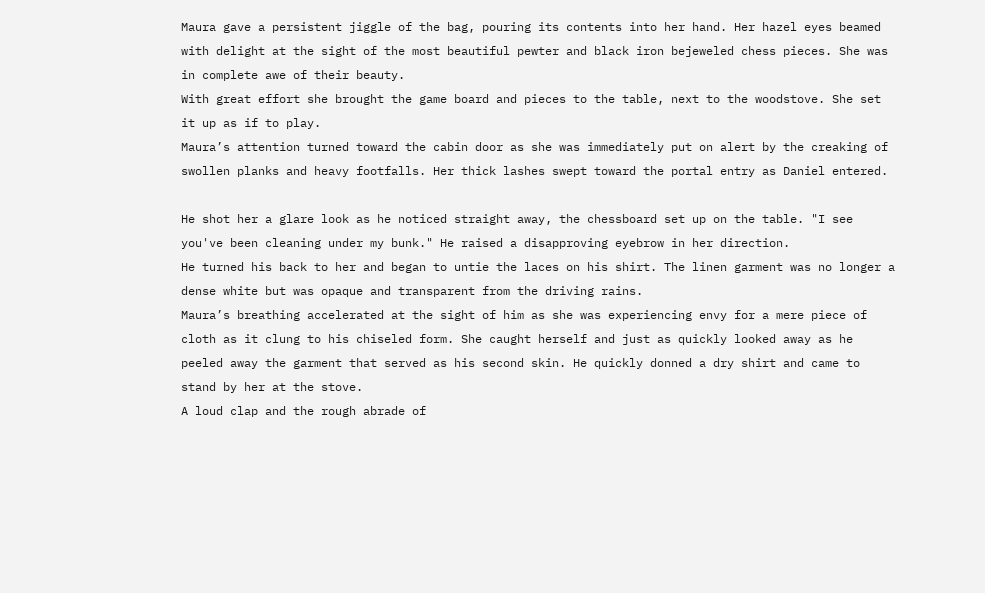Maura gave a persistent jiggle of the bag, pouring its contents into her hand. Her hazel eyes beamed with delight at the sight of the most beautiful pewter and black iron bejeweled chess pieces. She was in complete awe of their beauty.
With great effort she brought the game board and pieces to the table, next to the woodstove. She set it up as if to play.
Maura’s attention turned toward the cabin door as she was immediately put on alert by the creaking of swollen planks and heavy footfalls. Her thick lashes swept toward the portal entry as Daniel entered.

He shot her a glare look as he noticed straight away, the chessboard set up on the table. "I see you've been cleaning under my bunk." He raised a disapproving eyebrow in her direction.
He turned his back to her and began to untie the laces on his shirt. The linen garment was no longer a dense white but was opaque and transparent from the driving rains.
Maura’s breathing accelerated at the sight of him as she was experiencing envy for a mere piece of cloth as it clung to his chiseled form. She caught herself and just as quickly looked away as he peeled away the garment that served as his second skin. He quickly donned a dry shirt and came to stand by her at the stove.
A loud clap and the rough abrade of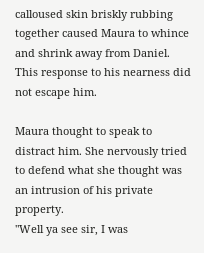calloused skin briskly rubbing together caused Maura to whince and shrink away from Daniel. This response to his nearness did not escape him.

Maura thought to speak to distract him. She nervously tried to defend what she thought was an intrusion of his private property.
"Well ya see sir, I was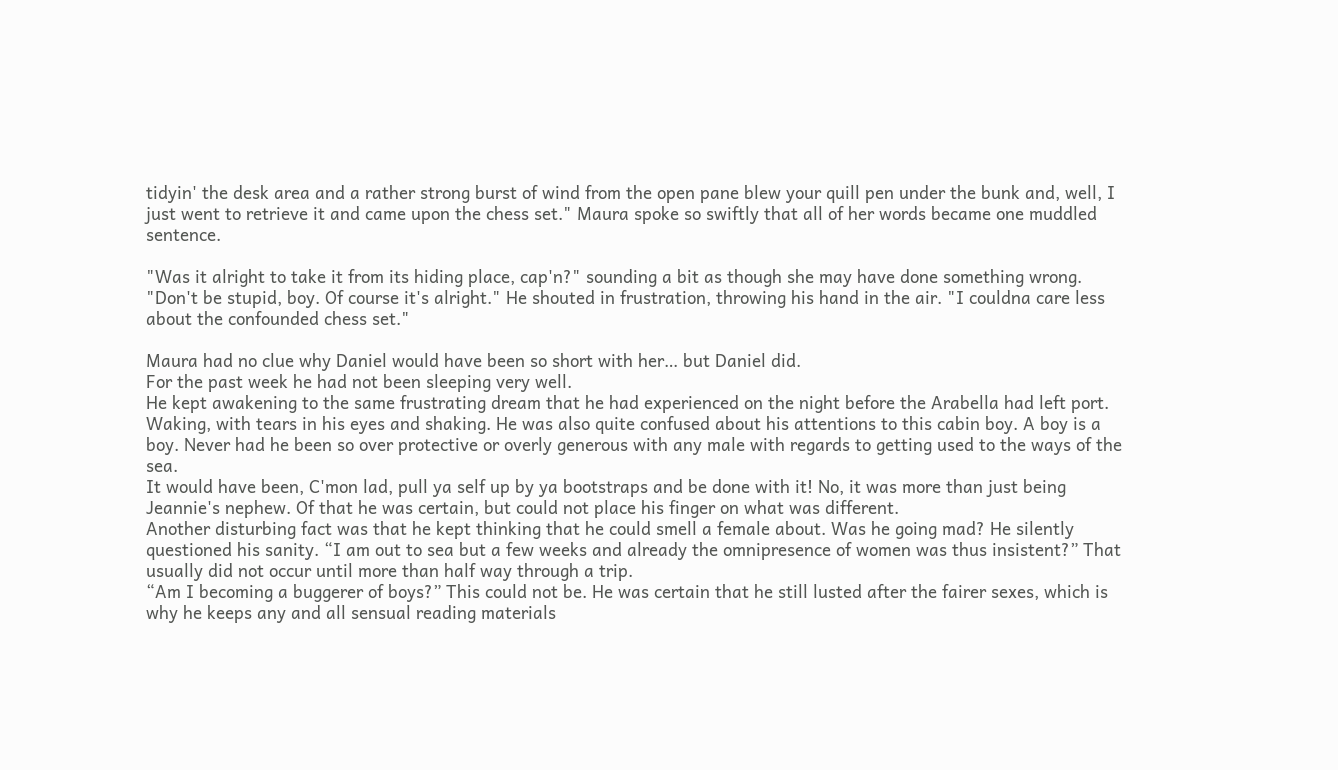tidyin' the desk area and a rather strong burst of wind from the open pane blew your quill pen under the bunk and, well, I just went to retrieve it and came upon the chess set." Maura spoke so swiftly that all of her words became one muddled sentence.

"Was it alright to take it from its hiding place, cap'n?" sounding a bit as though she may have done something wrong.
"Don't be stupid, boy. Of course it's alright." He shouted in frustration, throwing his hand in the air. "I couldna care less about the confounded chess set."

Maura had no clue why Daniel would have been so short with her… but Daniel did.
For the past week he had not been sleeping very well.
He kept awakening to the same frustrating dream that he had experienced on the night before the Arabella had left port. Waking, with tears in his eyes and shaking. He was also quite confused about his attentions to this cabin boy. A boy is a boy. Never had he been so over protective or overly generous with any male with regards to getting used to the ways of the sea.
It would have been, C'mon lad, pull ya self up by ya bootstraps and be done with it! No, it was more than just being Jeannie's nephew. Of that he was certain, but could not place his finger on what was different.
Another disturbing fact was that he kept thinking that he could smell a female about. Was he going mad? He silently questioned his sanity. “I am out to sea but a few weeks and already the omnipresence of women was thus insistent?” That usually did not occur until more than half way through a trip.
“Am I becoming a buggerer of boys?” This could not be. He was certain that he still lusted after the fairer sexes, which is why he keeps any and all sensual reading materials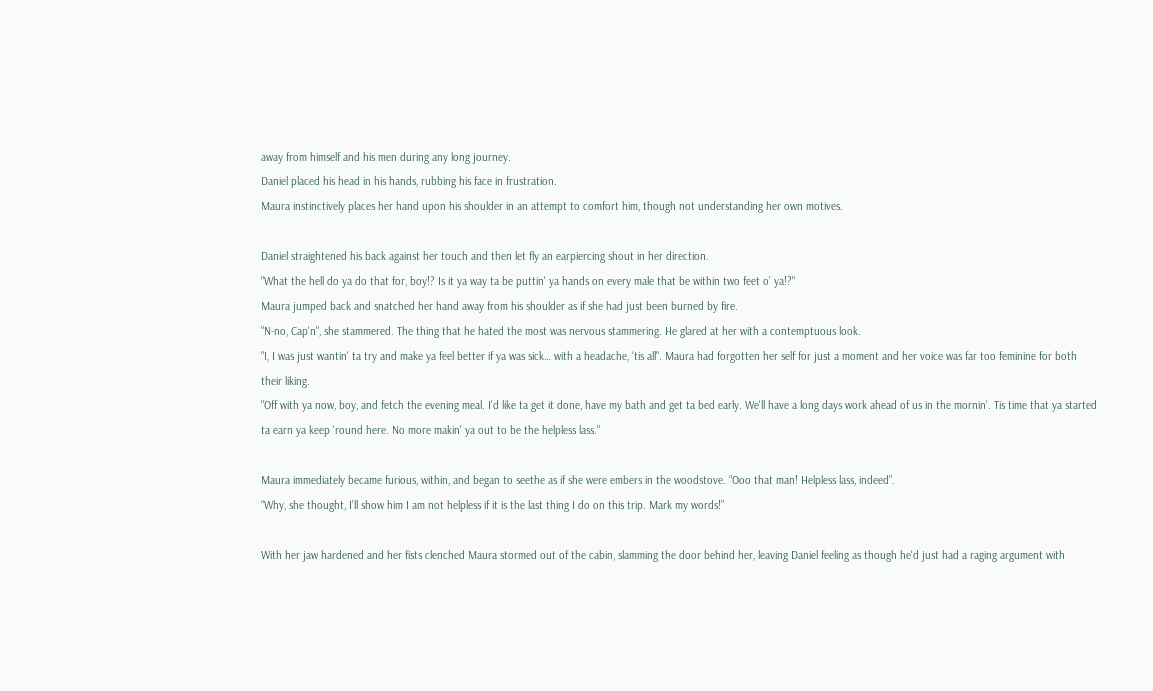away from himself and his men during any long journey.
Daniel placed his head in his hands, rubbing his face in frustration.
Maura instinctively places her hand upon his shoulder in an attempt to comfort him, though not understanding her own motives.

Daniel straightened his back against her touch and then let fly an earpiercing shout in her direction.
"What the hell do ya do that for, boy!? Is it ya way ta be puttin' ya hands on every male that be within two feet o’ ya!?"
Maura jumped back and snatched her hand away from his shoulder as if she had just been burned by fire.
"N-no, Cap'n", she stammered. The thing that he hated the most was nervous stammering. He glared at her with a contemptuous look.
"I, I was just wantin' ta try and make ya feel better if ya was sick… with a headache, ‘tis all". Maura had forgotten her self for just a moment and her voice was far too feminine for both their liking.
"Off with ya now, boy, and fetch the evening meal. I'd like ta get it done, have my bath and get ta bed early. We'll have a long days work ahead of us in the mornin'. Tis time that ya started ta earn ya keep 'round here. No more makin' ya out to be the helpless lass."

Maura immediately became furious, within, and began to seethe as if she were embers in the woodstove. “Ooo that man! Helpless lass, indeed”.
“Why, she thought, I’ll show him I am not helpless if it is the last thing I do on this trip. Mark my words!”

With her jaw hardened and her fists clenched Maura stormed out of the cabin, slamming the door behind her, leaving Daniel feeling as though he'd just had a raging argument with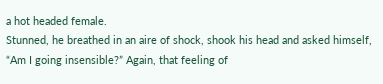a hot headed female.
Stunned, he breathed in an aire of shock, shook his head and asked himself, “Am I going insensible?” Again, that feeling of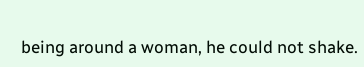being around a woman, he could not shake.